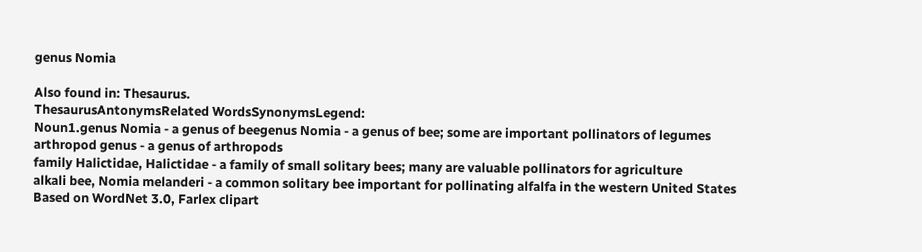genus Nomia

Also found in: Thesaurus.
ThesaurusAntonymsRelated WordsSynonymsLegend:
Noun1.genus Nomia - a genus of beegenus Nomia - a genus of bee; some are important pollinators of legumes
arthropod genus - a genus of arthropods
family Halictidae, Halictidae - a family of small solitary bees; many are valuable pollinators for agriculture
alkali bee, Nomia melanderi - a common solitary bee important for pollinating alfalfa in the western United States
Based on WordNet 3.0, Farlex clipart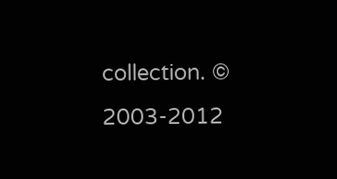collection. © 2003-2012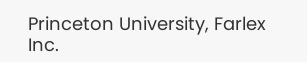Princeton University, Farlex Inc.